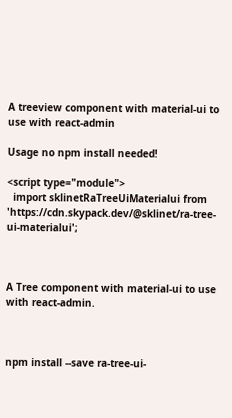A treeview component with material-ui to use with react-admin

Usage no npm install needed!

<script type="module">
  import sklinetRaTreeUiMaterialui from 'https://cdn.skypack.dev/@sklinet/ra-tree-ui-materialui';



A Tree component with material-ui to use with react-admin.



npm install --save ra-tree-ui-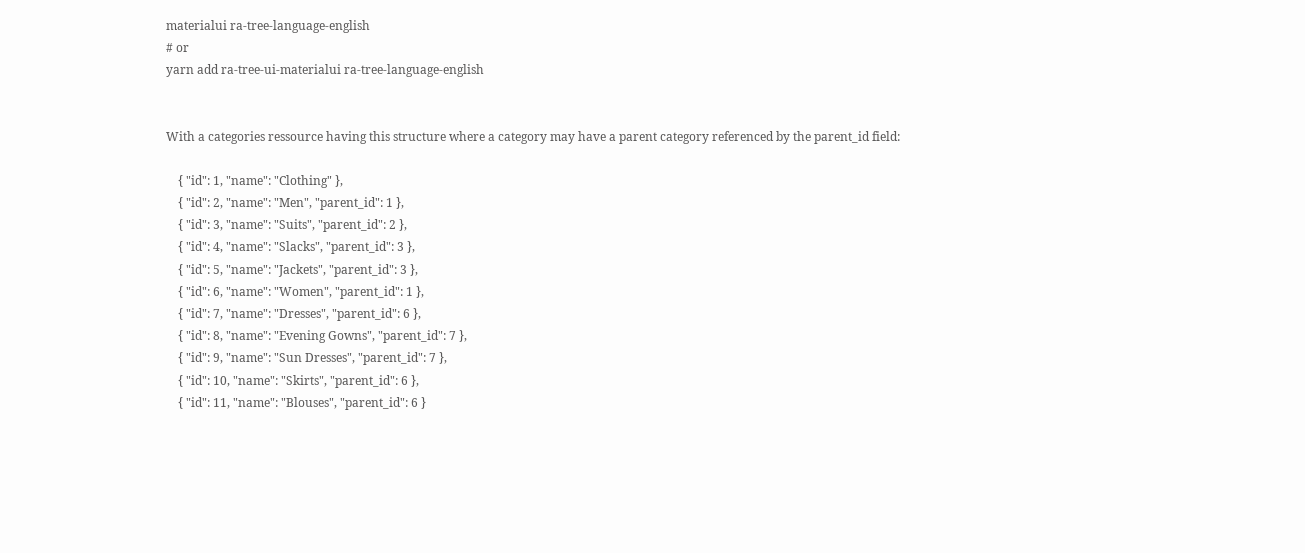materialui ra-tree-language-english
# or
yarn add ra-tree-ui-materialui ra-tree-language-english


With a categories ressource having this structure where a category may have a parent category referenced by the parent_id field:

    { "id": 1, "name": "Clothing" },
    { "id": 2, "name": "Men", "parent_id": 1 },
    { "id": 3, "name": "Suits", "parent_id": 2 },
    { "id": 4, "name": "Slacks", "parent_id": 3 },
    { "id": 5, "name": "Jackets", "parent_id": 3 },
    { "id": 6, "name": "Women", "parent_id": 1 },
    { "id": 7, "name": "Dresses", "parent_id": 6 },
    { "id": 8, "name": "Evening Gowns", "parent_id": 7 },
    { "id": 9, "name": "Sun Dresses", "parent_id": 7 },
    { "id": 10, "name": "Skirts", "parent_id": 6 },
    { "id": 11, "name": "Blouses", "parent_id": 6 }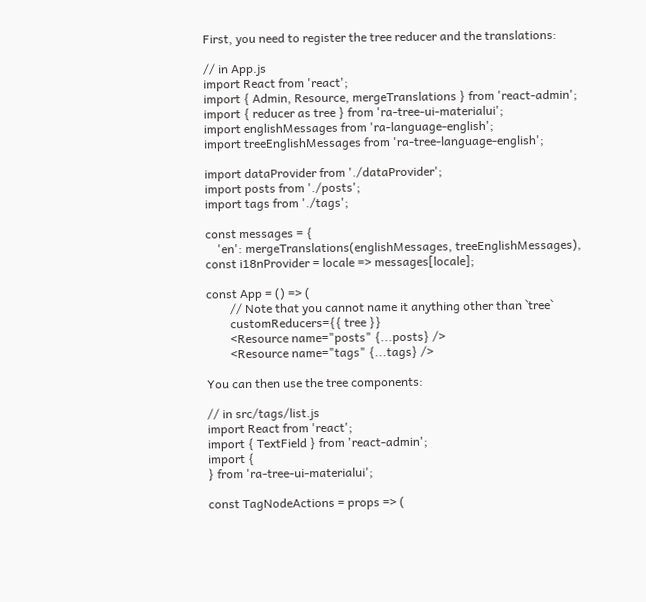First, you need to register the tree reducer and the translations:

// in App.js
import React from 'react';
import { Admin, Resource, mergeTranslations } from 'react-admin';
import { reducer as tree } from 'ra-tree-ui-materialui';
import englishMessages from 'ra-language-english';
import treeEnglishMessages from 'ra-tree-language-english';

import dataProvider from './dataProvider';
import posts from './posts';
import tags from './tags';

const messages = {
    'en': mergeTranslations(englishMessages, treeEnglishMessages),
const i18nProvider = locale => messages[locale];

const App = () => (
        // Note that you cannot name it anything other than `tree`
        customReducers={{ tree }}
        <Resource name="posts" {...posts} />
        <Resource name="tags" {...tags} />

You can then use the tree components:

// in src/tags/list.js
import React from 'react';
import { TextField } from 'react-admin';
import {
} from 'ra-tree-ui-materialui';

const TagNodeActions = props => (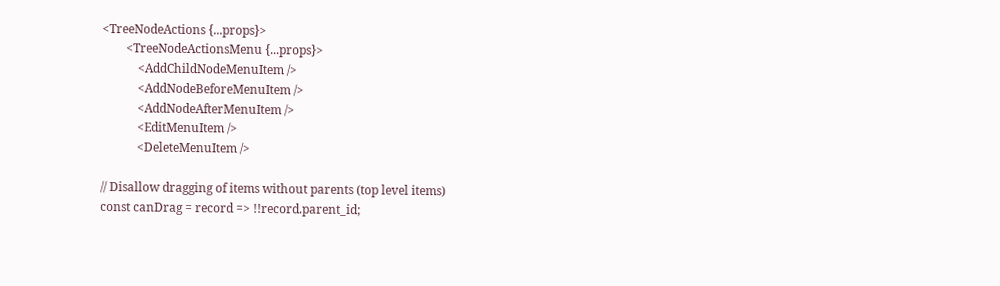<TreeNodeActions {...props}>
        <TreeNodeActionsMenu {...props}>
            <AddChildNodeMenuItem />
            <AddNodeBeforeMenuItem />
            <AddNodeAfterMenuItem />
            <EditMenuItem />
            <DeleteMenuItem />

// Disallow dragging of items without parents (top level items)
const canDrag = record => !!record.parent_id;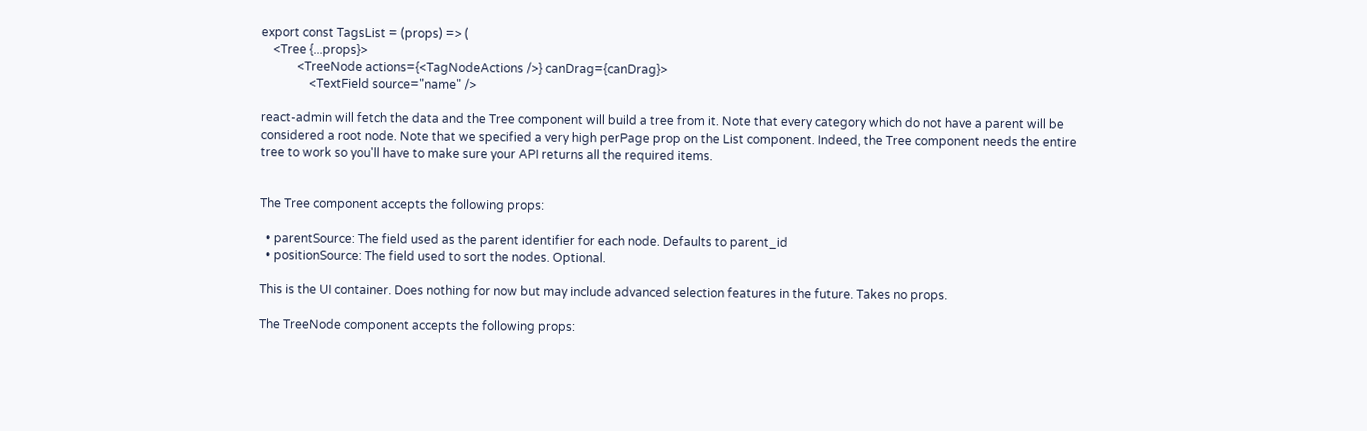export const TagsList = (props) => (
    <Tree {...props}>
            <TreeNode actions={<TagNodeActions />} canDrag={canDrag}>
                <TextField source="name" />

react-admin will fetch the data and the Tree component will build a tree from it. Note that every category which do not have a parent will be considered a root node. Note that we specified a very high perPage prop on the List component. Indeed, the Tree component needs the entire tree to work so you'll have to make sure your API returns all the required items.


The Tree component accepts the following props:

  • parentSource: The field used as the parent identifier for each node. Defaults to parent_id
  • positionSource: The field used to sort the nodes. Optional.

This is the UI container. Does nothing for now but may include advanced selection features in the future. Takes no props.

The TreeNode component accepts the following props: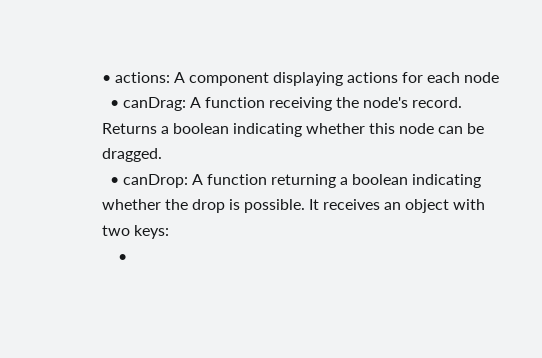• actions: A component displaying actions for each node
  • canDrag: A function receiving the node's record. Returns a boolean indicating whether this node can be dragged.
  • canDrop: A function returning a boolean indicating whether the drop is possible. It receives an object with two keys:
    •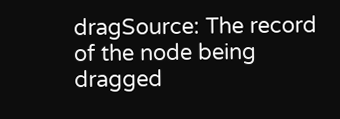dragSource: The record of the node being dragged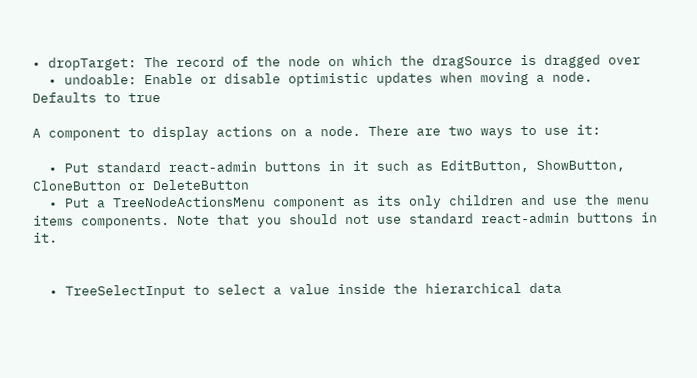• dropTarget: The record of the node on which the dragSource is dragged over
  • undoable: Enable or disable optimistic updates when moving a node. Defaults to true

A component to display actions on a node. There are two ways to use it:

  • Put standard react-admin buttons in it such as EditButton, ShowButton, CloneButton or DeleteButton
  • Put a TreeNodeActionsMenu component as its only children and use the menu items components. Note that you should not use standard react-admin buttons in it.


  • TreeSelectInput to select a value inside the hierarchical data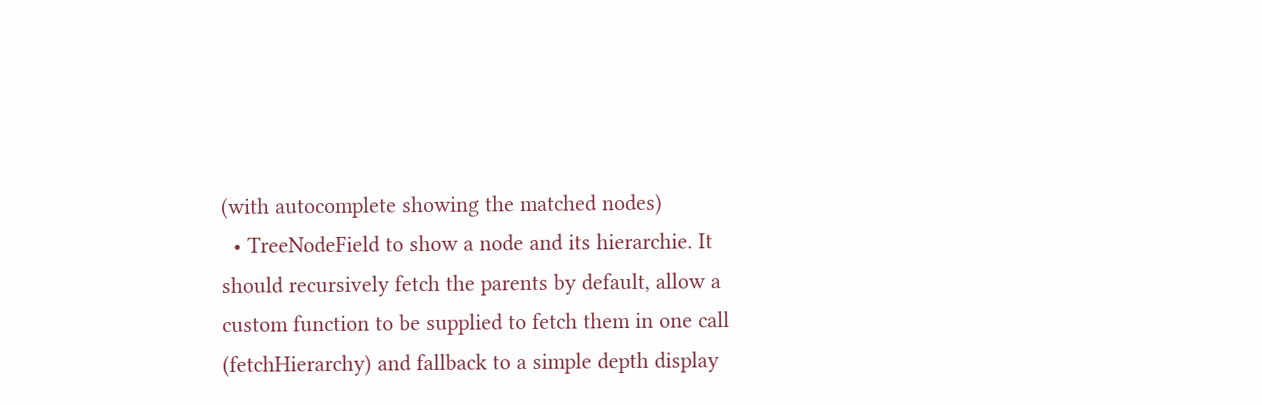(with autocomplete showing the matched nodes)
  • TreeNodeField to show a node and its hierarchie. It should recursively fetch the parents by default, allow a custom function to be supplied to fetch them in one call (fetchHierarchy) and fallback to a simple depth display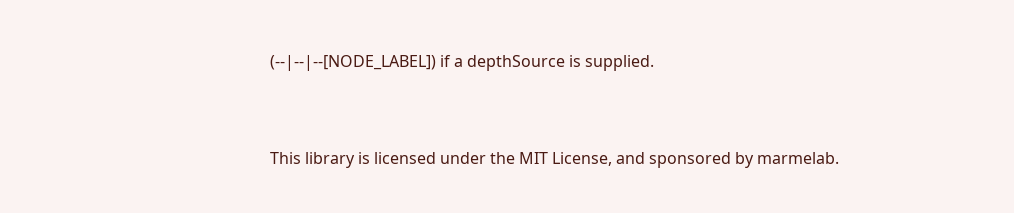(--|--|--[NODE_LABEL]) if a depthSource is supplied.


This library is licensed under the MIT License, and sponsored by marmelab.